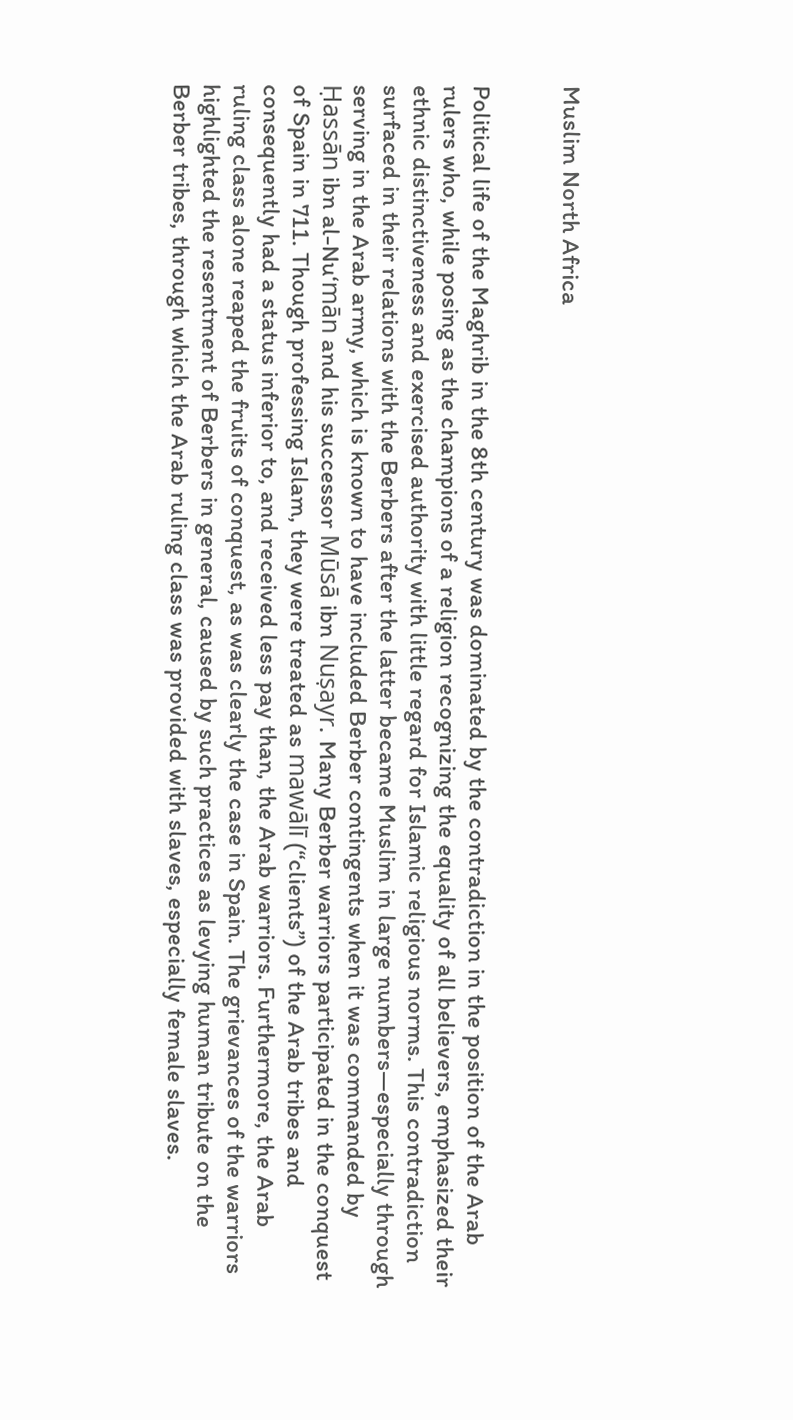Muslim North Africa


Political life of the Maghrib in the 8th century was dominated by the contradiction in the position of the Arab rulers who, while posing as the champions of a religion recognizing the equality of all believers, emphasized their ethnic distinctiveness and exercised authority with little regard for Islamic religious norms. This contradiction surfaced in their relations with the Berbers after the latter became Muslim in large numbers—especially through serving in the Arab army, which is known to have included Berber contingents when it was commanded by Ḥassān ibn al-Nu‘mān and his successor Mūsā ibn Nuṣayr. Many Berber warriors participated in the conquest of Spain in 711. Though professing Islam, they were treated as mawālī (“clients”) of the Arab tribes and consequently had a status inferior to, and received less pay than, the Arab warriors. Furthermore, the Arab ruling class alone reaped the fruits of conquest, as was clearly the case in Spain. The grievances of the warriors highlighted the resentment of Berbers in general, caused by such practices as levying human tribute on the Berber tribes, through which the Arab ruling class was provided with slaves, especially female slaves.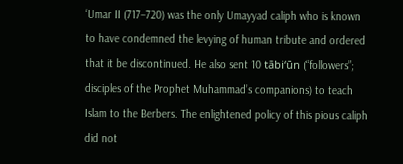‘Umar II (717–720) was the only Umayyad caliph who is known to have condemned the levying of human tribute and ordered that it be discontinued. He also sent 10 tābi‘ūn (“followers”; disciples of the Prophet Muhammad’s companions) to teach Islam to the Berbers. The enlightened policy of this pious caliph did not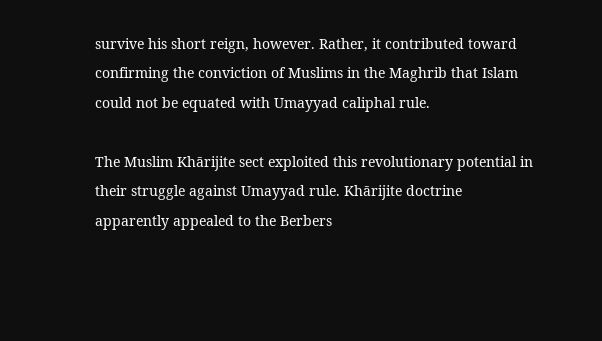survive his short reign, however. Rather, it contributed toward confirming the conviction of Muslims in the Maghrib that Islam could not be equated with Umayyad caliphal rule.

The Muslim Khārijite sect exploited this revolutionary potential in their struggle against Umayyad rule. Khārijite doctrine apparently appealed to the Berbers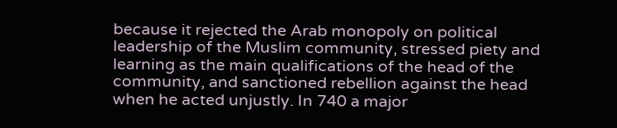because it rejected the Arab monopoly on political leadership of the Muslim community, stressed piety and learning as the main qualifications of the head of the community, and sanctioned rebellion against the head when he acted unjustly. In 740 a major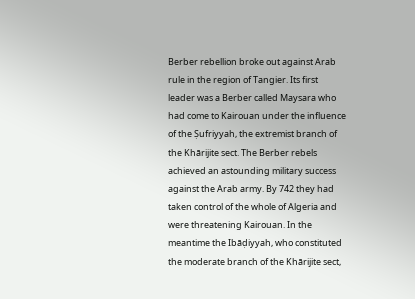Berber rebellion broke out against Arab rule in the region of Tangier. Its first leader was a Berber called Maysara who had come to Kairouan under the influence of the Ṣufriyyah, the extremist branch of the Khārijite sect. The Berber rebels achieved an astounding military success against the Arab army. By 742 they had taken control of the whole of Algeria and were threatening Kairouan. In the meantime the Ibāḍiyyah, who constituted the moderate branch of the Khārijite sect,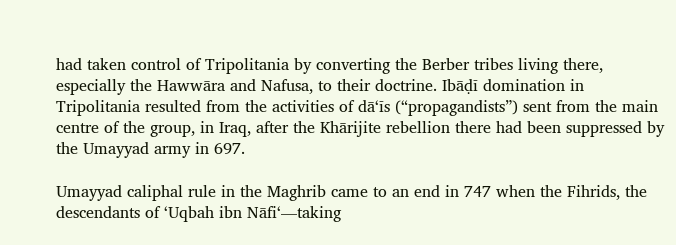had taken control of Tripolitania by converting the Berber tribes living there, especially the Hawwāra and Nafusa, to their doctrine. Ibāḍī domination in Tripolitania resulted from the activities of dā‘īs (“propagandists”) sent from the main centre of the group, in Iraq, after the Khārijite rebellion there had been suppressed by the Umayyad army in 697.

Umayyad caliphal rule in the Maghrib came to an end in 747 when the Fihrids, the descendants of ‘Uqbah ibn Nāfi‘—taking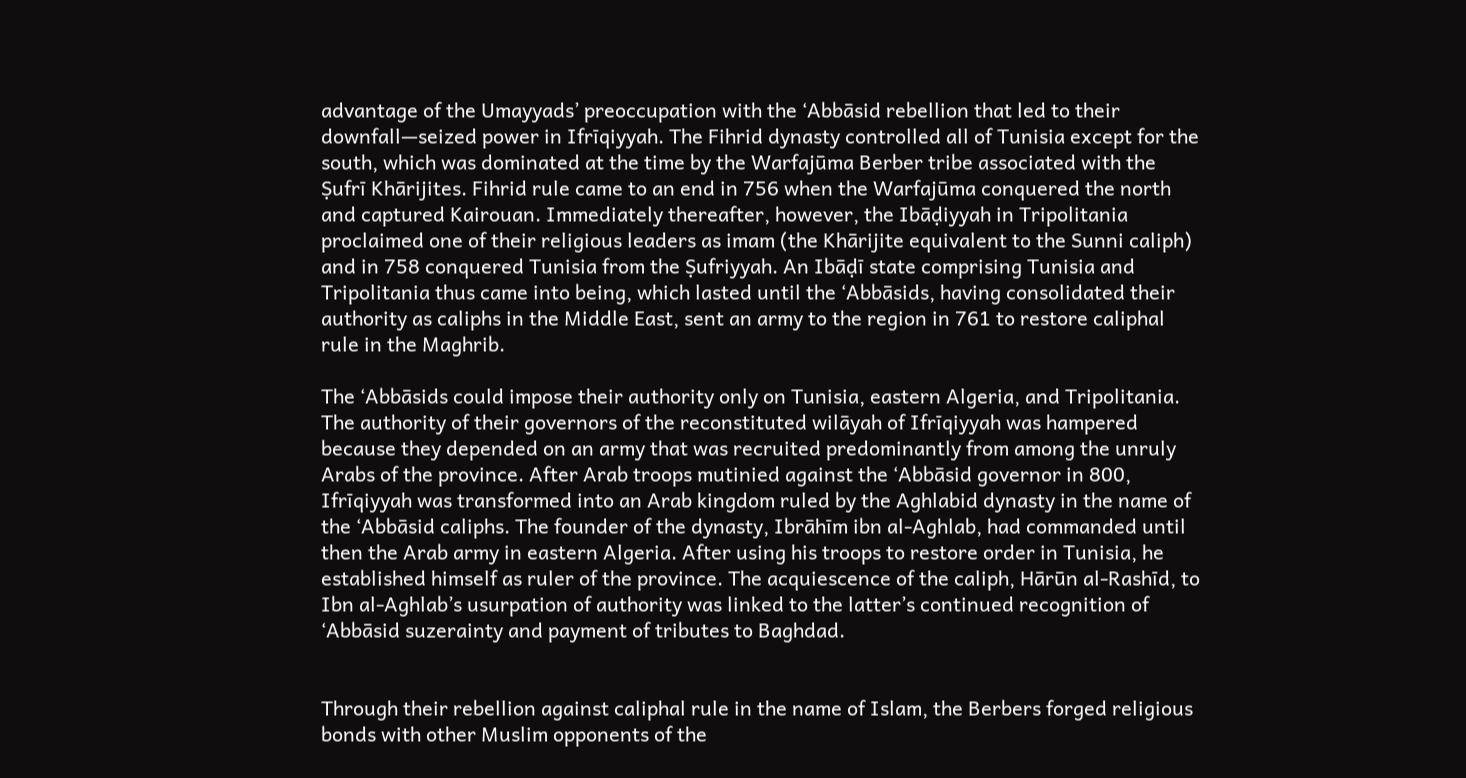advantage of the Umayyads’ preoccupation with the ‘Abbāsid rebellion that led to their downfall—seized power in Ifrīqiyyah. The Fihrid dynasty controlled all of Tunisia except for the south, which was dominated at the time by the Warfajūma Berber tribe associated with the Ṣufrī Khārijites. Fihrid rule came to an end in 756 when the Warfajūma conquered the north and captured Kairouan. Immediately thereafter, however, the Ibāḍiyyah in Tripolitania proclaimed one of their religious leaders as imam (the Khārijite equivalent to the Sunni caliph) and in 758 conquered Tunisia from the Ṣufriyyah. An Ibāḍī state comprising Tunisia and Tripolitania thus came into being, which lasted until the ‘Abbāsids, having consolidated their authority as caliphs in the Middle East, sent an army to the region in 761 to restore caliphal rule in the Maghrib.

The ‘Abbāsids could impose their authority only on Tunisia, eastern Algeria, and Tripolitania. The authority of their governors of the reconstituted wilāyah of Ifrīqiyyah was hampered because they depended on an army that was recruited predominantly from among the unruly Arabs of the province. After Arab troops mutinied against the ‘Abbāsid governor in 800, Ifrīqiyyah was transformed into an Arab kingdom ruled by the Aghlabid dynasty in the name of the ‘Abbāsid caliphs. The founder of the dynasty, Ibrāhīm ibn al-Aghlab, had commanded until then the Arab army in eastern Algeria. After using his troops to restore order in Tunisia, he established himself as ruler of the province. The acquiescence of the caliph, Hārūn al-Rashīd, to Ibn al-Aghlab’s usurpation of authority was linked to the latter’s continued recognition of ‘Abbāsid suzerainty and payment of tributes to Baghdad.


Through their rebellion against caliphal rule in the name of Islam, the Berbers forged religious bonds with other Muslim opponents of the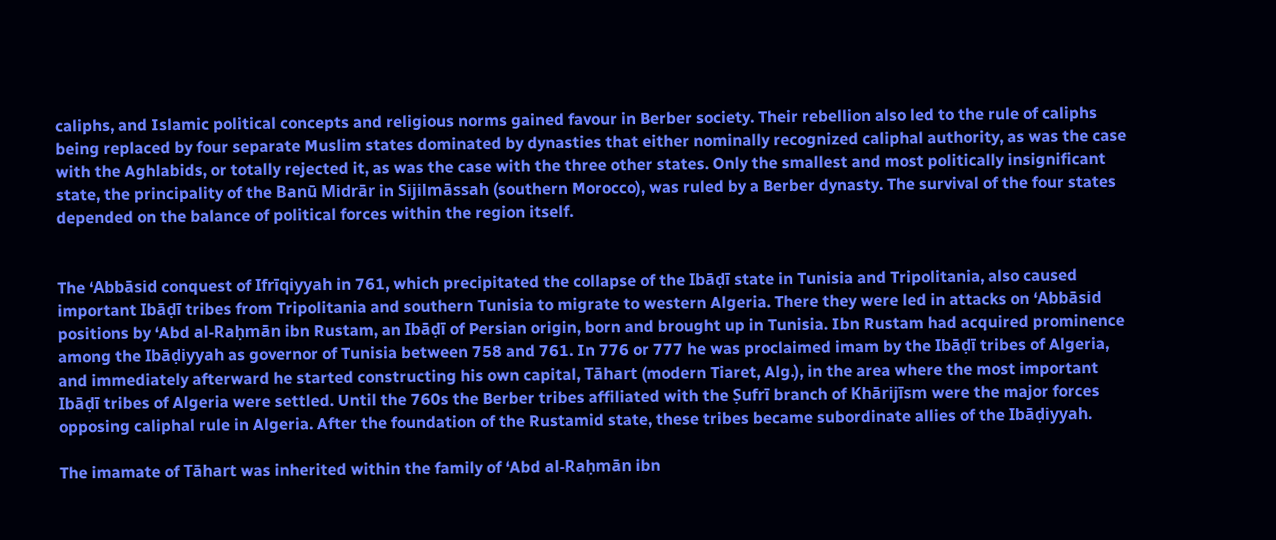caliphs, and Islamic political concepts and religious norms gained favour in Berber society. Their rebellion also led to the rule of caliphs being replaced by four separate Muslim states dominated by dynasties that either nominally recognized caliphal authority, as was the case with the Aghlabids, or totally rejected it, as was the case with the three other states. Only the smallest and most politically insignificant state, the principality of the Banū Midrār in Sijilmāssah (southern Morocco), was ruled by a Berber dynasty. The survival of the four states depended on the balance of political forces within the region itself.


The ‘Abbāsid conquest of Ifrīqiyyah in 761, which precipitated the collapse of the Ibāḍī state in Tunisia and Tripolitania, also caused important Ibāḍī tribes from Tripolitania and southern Tunisia to migrate to western Algeria. There they were led in attacks on ‘Abbāsid positions by ‘Abd al-Raḥmān ibn Rustam, an Ibāḍī of Persian origin, born and brought up in Tunisia. Ibn Rustam had acquired prominence among the Ibāḍiyyah as governor of Tunisia between 758 and 761. In 776 or 777 he was proclaimed imam by the Ibāḍī tribes of Algeria, and immediately afterward he started constructing his own capital, Tāhart (modern Tiaret, Alg.), in the area where the most important Ibāḍī tribes of Algeria were settled. Until the 760s the Berber tribes affiliated with the Ṣufrī branch of Khārijīsm were the major forces opposing caliphal rule in Algeria. After the foundation of the Rustamid state, these tribes became subordinate allies of the Ibāḍiyyah.

The imamate of Tāhart was inherited within the family of ‘Abd al-Raḥmān ibn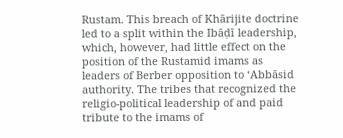Rustam. This breach of Khārijite doctrine led to a split within the Ibāḍī leadership, which, however, had little effect on the position of the Rustamid imams as leaders of Berber opposition to ‘Abbāsid authority. The tribes that recognized the religio-political leadership of and paid tribute to the imams of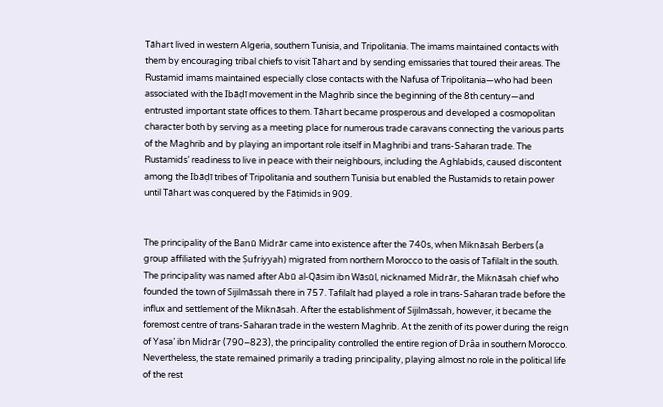Tāhart lived in western Algeria, southern Tunisia, and Tripolitania. The imams maintained contacts with them by encouraging tribal chiefs to visit Tāhart and by sending emissaries that toured their areas. The Rustamid imams maintained especially close contacts with the Nafusa of Tripolitania—who had been associated with the Ibāḍī movement in the Maghrib since the beginning of the 8th century—and entrusted important state offices to them. Tāhart became prosperous and developed a cosmopolitan character both by serving as a meeting place for numerous trade caravans connecting the various parts of the Maghrib and by playing an important role itself in Maghribi and trans-Saharan trade. The Rustamids’ readiness to live in peace with their neighbours, including the Aghlabids, caused discontent among the Ibāḍī tribes of Tripolitania and southern Tunisia but enabled the Rustamids to retain power until Tāhart was conquered by the Fāṭimids in 909.


The principality of the Banū Midrār came into existence after the 740s, when Miknāsah Berbers (a group affiliated with the Ṣufriyyah) migrated from northern Morocco to the oasis of Tafilalt in the south. The principality was named after Abū al-Qāsim ibn Wāsūl, nicknamed Midrār, the Miknāsah chief who founded the town of Sijilmāssah there in 757. Tafilalt had played a role in trans-Saharan trade before the influx and settlement of the Miknāsah. After the establishment of Sijilmāssah, however, it became the foremost centre of trans-Saharan trade in the western Maghrib. At the zenith of its power during the reign of Yasa’ ibn Midrār (790–823), the principality controlled the entire region of Drâa in southern Morocco. Nevertheless, the state remained primarily a trading principality, playing almost no role in the political life of the rest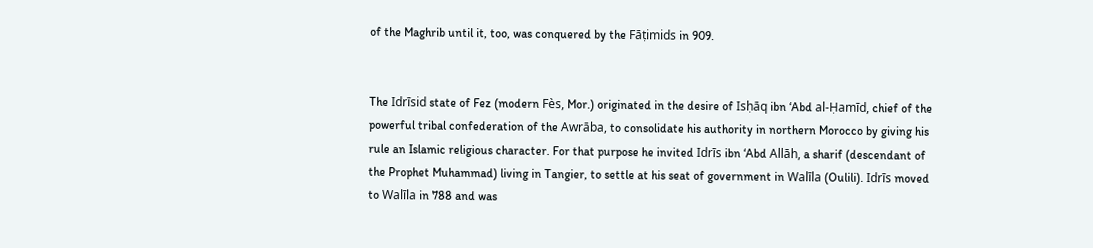of the Maghrib until it, too, was conquered by the Fāṭimids in 909.


The Idrīsid state of Fez (modern Fès, Mor.) originated in the desire of Isḥāq ibn ‘Abd al-Ḥamīd, chief of the powerful tribal confederation of the Awrāba, to consolidate his authority in northern Morocco by giving his rule an Islamic religious character. For that purpose he invited Idrīs ibn ‘Abd Allāh, a sharif (descendant of the Prophet Muhammad) living in Tangier, to settle at his seat of government in Walīla (Oulili). Idrīs moved to Walīla in 788 and was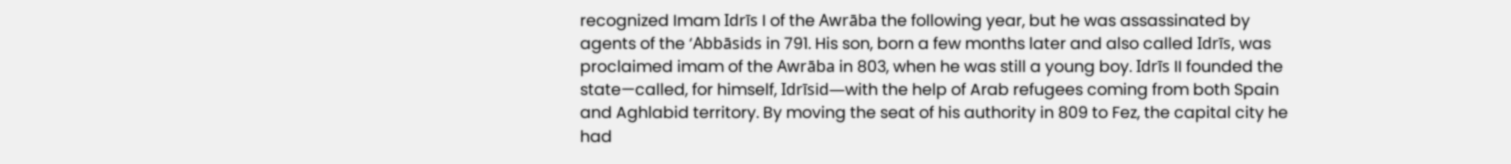recognized Imam Idrīs I of the Awrāba the following year, but he was assassinated by agents of the ‘Abbāsids in 791. His son, born a few months later and also called Idrīs, was proclaimed imam of the Awrāba in 803, when he was still a young boy. Idrīs II founded the state—called, for himself, Idrīsid—with the help of Arab refugees coming from both Spain and Aghlabid territory. By moving the seat of his authority in 809 to Fez, the capital city he had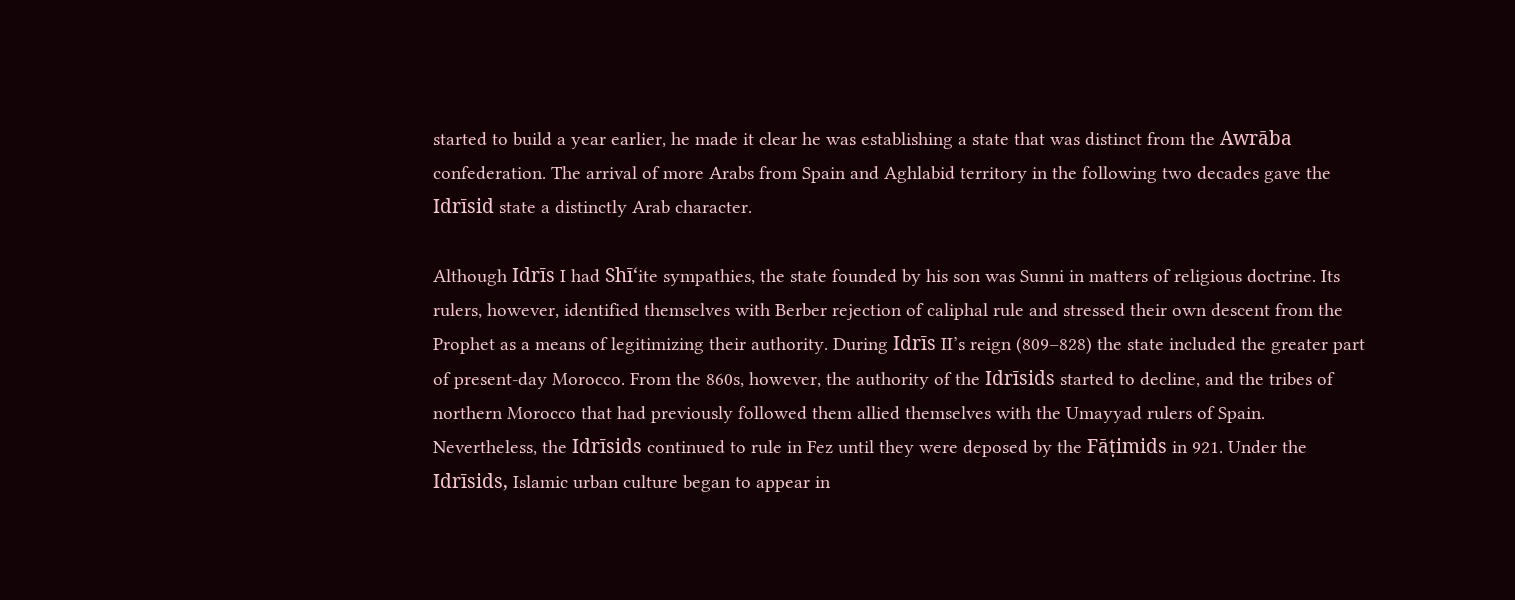started to build a year earlier, he made it clear he was establishing a state that was distinct from the Awrāba confederation. The arrival of more Arabs from Spain and Aghlabid territory in the following two decades gave the Idrīsid state a distinctly Arab character.

Although Idrīs I had Shī‘ite sympathies, the state founded by his son was Sunni in matters of religious doctrine. Its rulers, however, identified themselves with Berber rejection of caliphal rule and stressed their own descent from the Prophet as a means of legitimizing their authority. During Idrīs II’s reign (809–828) the state included the greater part of present-day Morocco. From the 860s, however, the authority of the Idrīsids started to decline, and the tribes of northern Morocco that had previously followed them allied themselves with the Umayyad rulers of Spain. Nevertheless, the Idrīsids continued to rule in Fez until they were deposed by the Fāṭimids in 921. Under the Idrīsids, Islamic urban culture began to appear in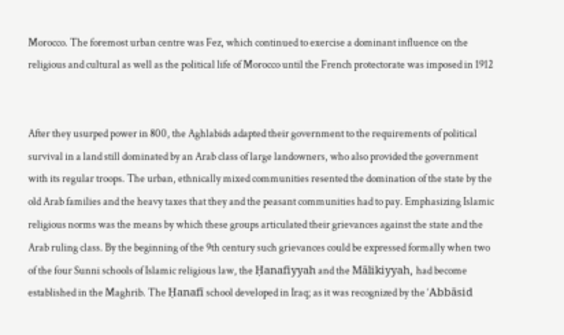Morocco. The foremost urban centre was Fez, which continued to exercise a dominant influence on the religious and cultural as well as the political life of Morocco until the French protectorate was imposed in 1912


After they usurped power in 800, the Aghlabids adapted their government to the requirements of political survival in a land still dominated by an Arab class of large landowners, who also provided the government with its regular troops. The urban, ethnically mixed communities resented the domination of the state by the old Arab families and the heavy taxes that they and the peasant communities had to pay. Emphasizing Islamic religious norms was the means by which these groups articulated their grievances against the state and the Arab ruling class. By the beginning of the 9th century such grievances could be expressed formally when two of the four Sunni schools of Islamic religious law, the Ḥanafiyyah and the Mālikiyyah, had become established in the Maghrib. The Ḥanafī school developed in Iraq; as it was recognized by the ‘Abbāsid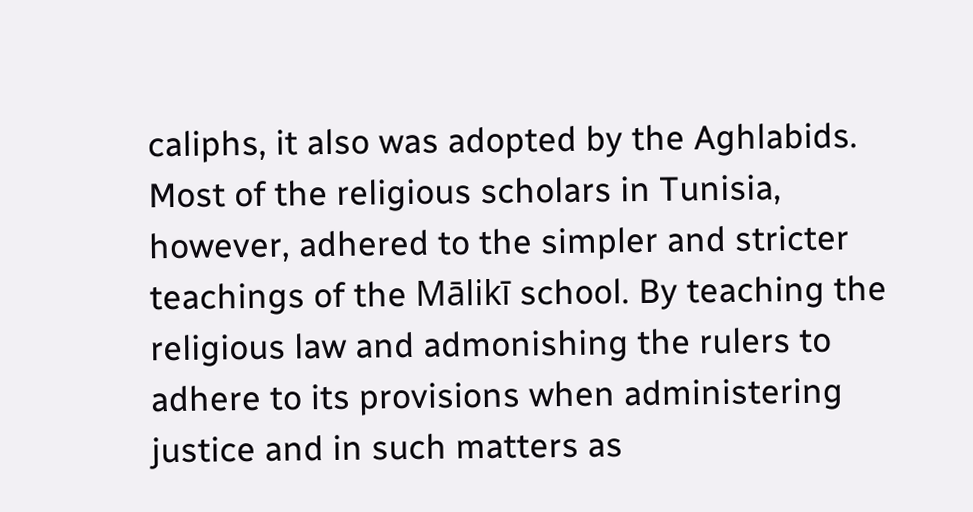caliphs, it also was adopted by the Aghlabids. Most of the religious scholars in Tunisia, however, adhered to the simpler and stricter teachings of the Mālikī school. By teaching the religious law and admonishing the rulers to adhere to its provisions when administering justice and in such matters as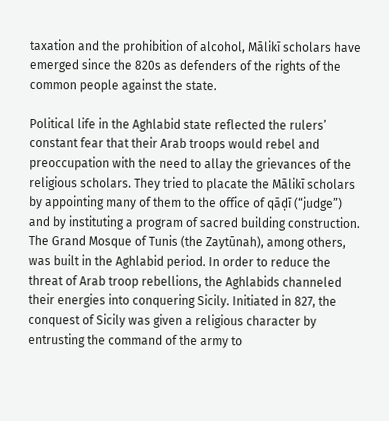taxation and the prohibition of alcohol, Mālikī scholars have emerged since the 820s as defenders of the rights of the common people against the state.

Political life in the Aghlabid state reflected the rulers’ constant fear that their Arab troops would rebel and preoccupation with the need to allay the grievances of the religious scholars. They tried to placate the Mālikī scholars by appointing many of them to the office of qāḍī (“judge”) and by instituting a program of sacred building construction. The Grand Mosque of Tunis (the Zaytūnah), among others, was built in the Aghlabid period. In order to reduce the threat of Arab troop rebellions, the Aghlabids channeled their energies into conquering Sicily. Initiated in 827, the conquest of Sicily was given a religious character by entrusting the command of the army to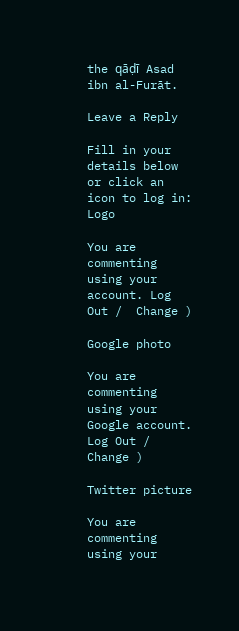the qāḍī Asad ibn al-Furāt.

Leave a Reply

Fill in your details below or click an icon to log in: Logo

You are commenting using your account. Log Out /  Change )

Google photo

You are commenting using your Google account. Log Out /  Change )

Twitter picture

You are commenting using your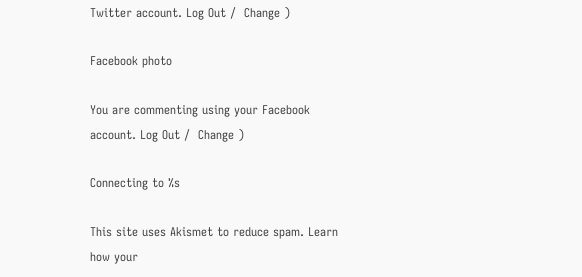Twitter account. Log Out /  Change )

Facebook photo

You are commenting using your Facebook account. Log Out /  Change )

Connecting to %s

This site uses Akismet to reduce spam. Learn how your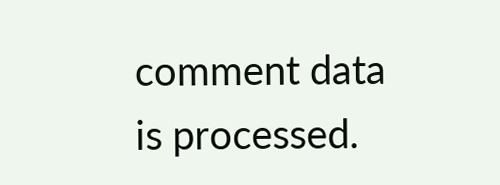comment data is processed.